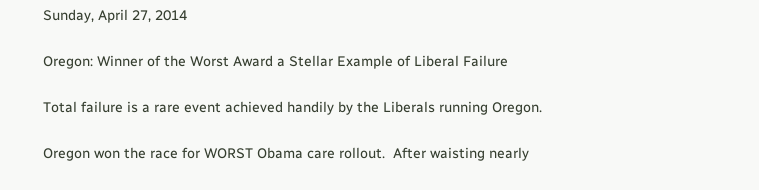Sunday, April 27, 2014

Oregon: Winner of the Worst Award a Stellar Example of Liberal Failure

Total failure is a rare event achieved handily by the Liberals running Oregon.

Oregon won the race for WORST Obama care rollout.  After waisting nearly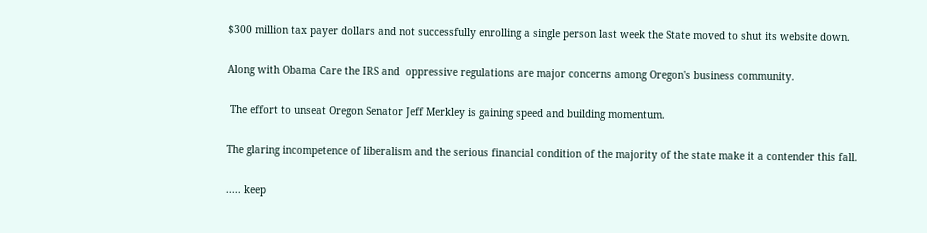$300 million tax payer dollars and not successfully enrolling a single person last week the State moved to shut its website down.

Along with Obama Care the IRS and  oppressive regulations are major concerns among Oregon's business community.

 The effort to unseat Oregon Senator Jeff Merkley is gaining speed and building momentum.

The glaring incompetence of liberalism and the serious financial condition of the majority of the state make it a contender this fall.

..... keep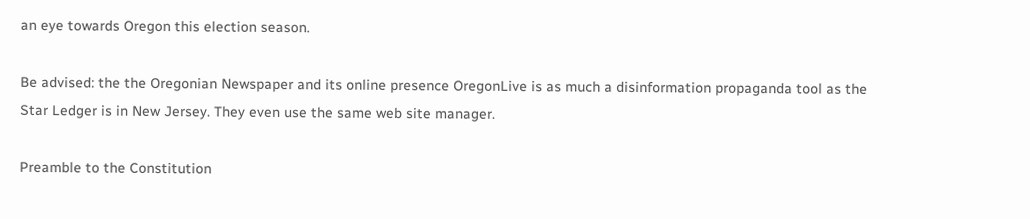an eye towards Oregon this election season.

Be advised: the the Oregonian Newspaper and its online presence OregonLive is as much a disinformation propaganda tool as the Star Ledger is in New Jersey. They even use the same web site manager.

Preamble to the Constitution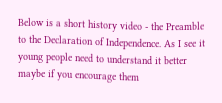Below is a short history video - the Preamble to the Declaration of Independence. As I see it young people need to understand it better maybe if you encourage them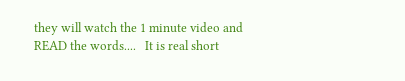they will watch the 1 minute video and READ the words....   It is real short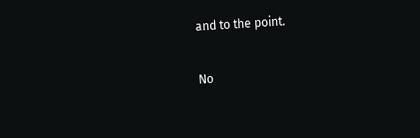and to the point.

No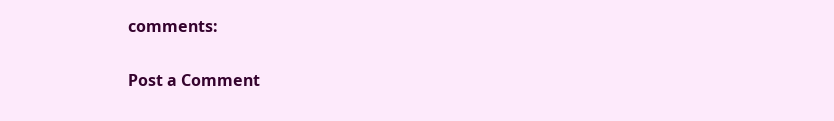comments:

Post a Comment